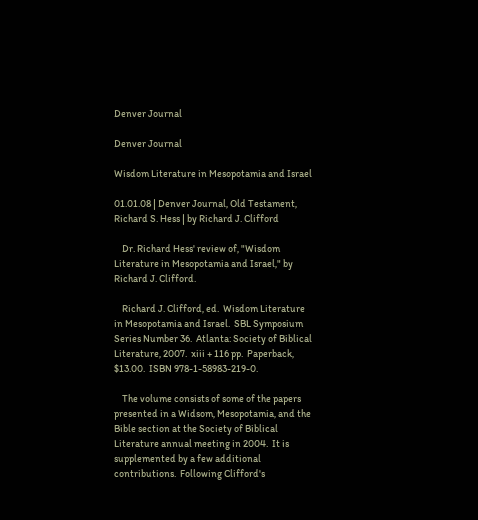Denver Journal

Denver Journal

Wisdom Literature in Mesopotamia and Israel

01.01.08 | Denver Journal, Old Testament, Richard S. Hess | by Richard J. Clifford

    Dr. Richard Hess' review of, "Wisdom Literature in Mesopotamia and Israel," by Richard J. Clifford.

    Richard J. Clifford, ed.  Wisdom Literature in Mesopotamia and Israel.  SBL Symposium Series Number 36.  Atlanta: Society of Biblical Literature, 2007.  xiii + 116 pp.  Paperback, $13.00.  ISBN 978-1-58983-219-0.

    The volume consists of some of the papers presented in a Widsom, Mesopotamia, and the Bible section at the Society of Biblical Literature annual meeting in 2004.  It is supplemented by a few additional contributions.  Following Clifford's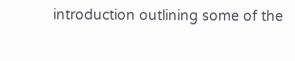introduction outlining some of the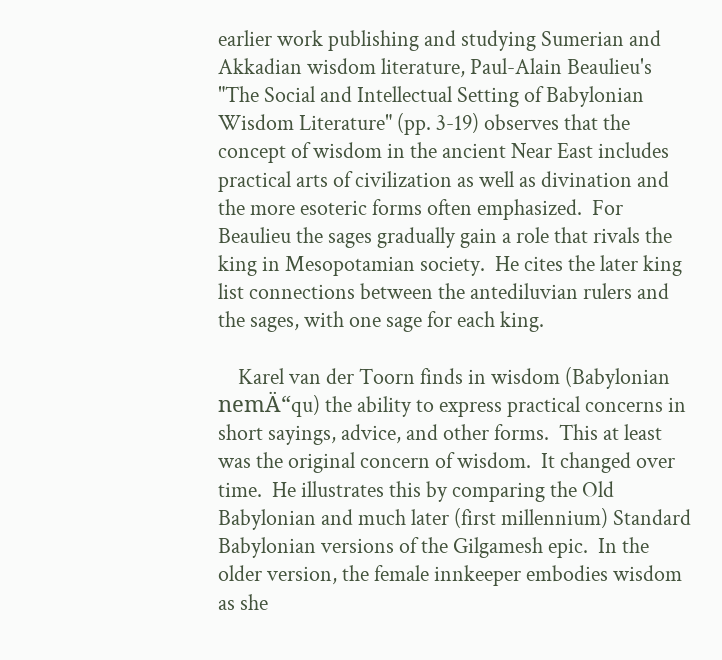earlier work publishing and studying Sumerian and Akkadian wisdom literature, Paul-Alain Beaulieu's "The Social and Intellectual Setting of Babylonian Wisdom Literature" (pp. 3-19) observes that the concept of wisdom in the ancient Near East includes practical arts of civilization as well as divination and the more esoteric forms often emphasized.  For Beaulieu the sages gradually gain a role that rivals the king in Mesopotamian society.  He cites the later king list connections between the antediluvian rulers and the sages, with one sage for each king.

    Karel van der Toorn finds in wisdom (Babylonian nemÄ“qu) the ability to express practical concerns in short sayings, advice, and other forms.  This at least was the original concern of wisdom.  It changed over time.  He illustrates this by comparing the Old Babylonian and much later (first millennium) Standard Babylonian versions of the Gilgamesh epic.  In the older version, the female innkeeper embodies wisdom as she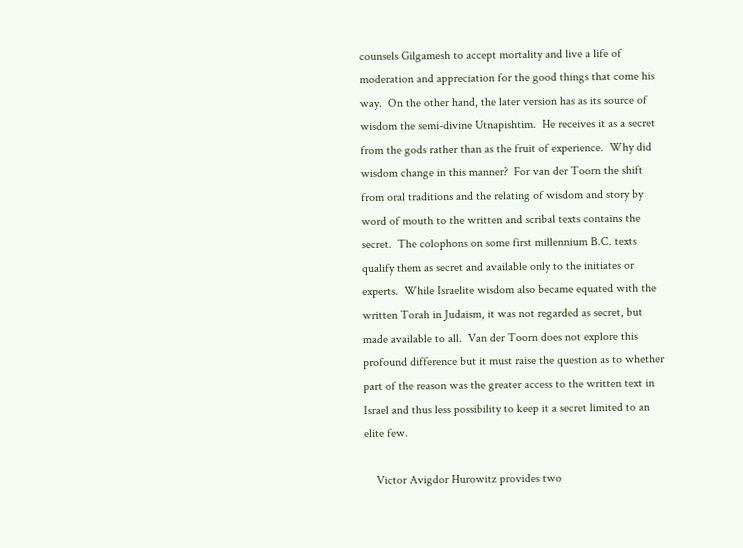counsels Gilgamesh to accept mortality and live a life of moderation and appreciation for the good things that come his way.  On the other hand, the later version has as its source of wisdom the semi-divine Utnapishtim.  He receives it as a secret from the gods rather than as the fruit of experience.  Why did wisdom change in this manner?  For van der Toorn the shift from oral traditions and the relating of wisdom and story by word of mouth to the written and scribal texts contains the secret.  The colophons on some first millennium B.C. texts qualify them as secret and available only to the initiates or experts.  While Israelite wisdom also became equated with the written Torah in Judaism, it was not regarded as secret, but made available to all.  Van der Toorn does not explore this profound difference but it must raise the question as to whether part of the reason was the greater access to the written text in Israel and thus less possibility to keep it a secret limited to an elite few.

    Victor Avigdor Hurowitz provides two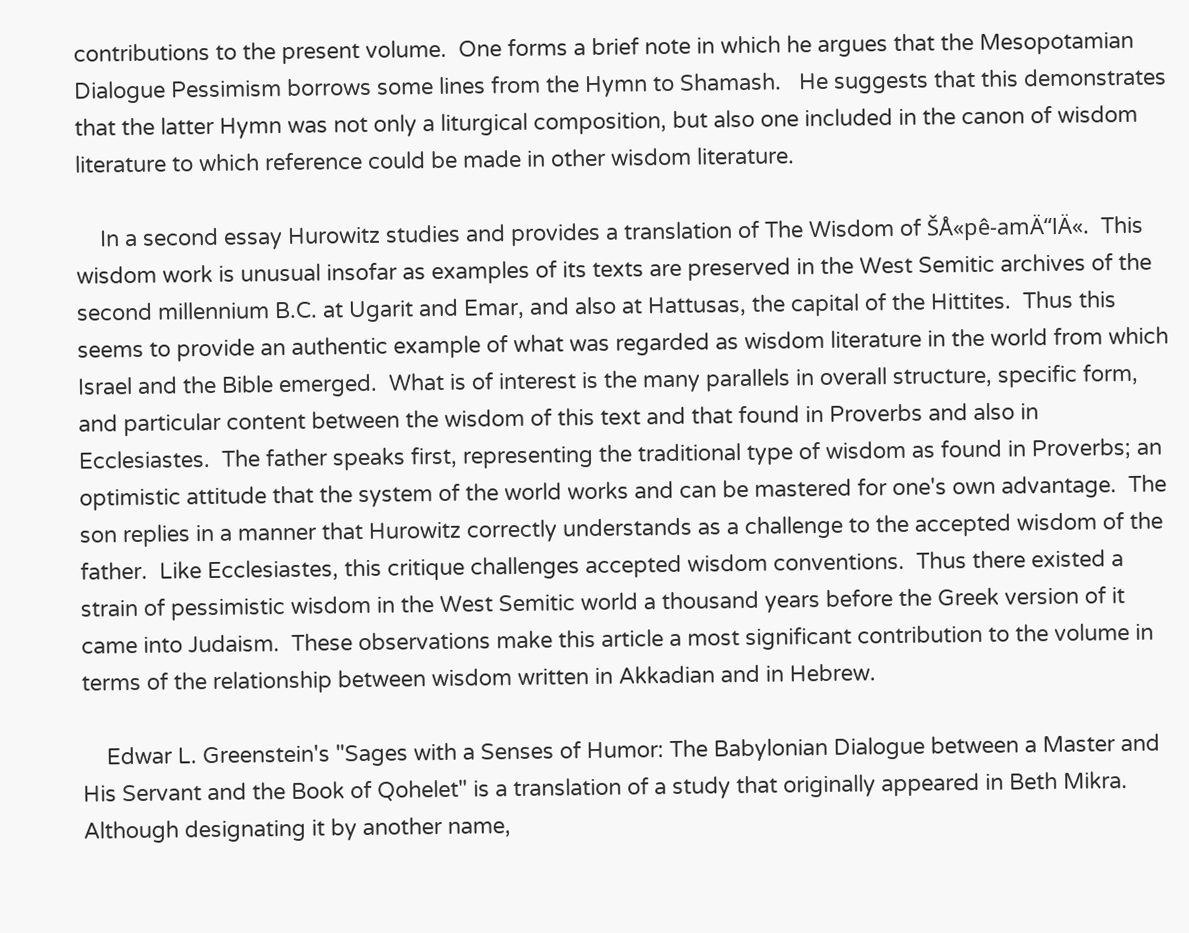contributions to the present volume.  One forms a brief note in which he argues that the Mesopotamian Dialogue Pessimism borrows some lines from the Hymn to Shamash.   He suggests that this demonstrates that the latter Hymn was not only a liturgical composition, but also one included in the canon of wisdom literature to which reference could be made in other wisdom literature.

    In a second essay Hurowitz studies and provides a translation of The Wisdom of ŠÅ«pê-amÄ“lÄ«.  This wisdom work is unusual insofar as examples of its texts are preserved in the West Semitic archives of the second millennium B.C. at Ugarit and Emar, and also at Hattusas, the capital of the Hittites.  Thus this seems to provide an authentic example of what was regarded as wisdom literature in the world from which Israel and the Bible emerged.  What is of interest is the many parallels in overall structure, specific form, and particular content between the wisdom of this text and that found in Proverbs and also in Ecclesiastes.  The father speaks first, representing the traditional type of wisdom as found in Proverbs; an optimistic attitude that the system of the world works and can be mastered for one's own advantage.  The son replies in a manner that Hurowitz correctly understands as a challenge to the accepted wisdom of the father.  Like Ecclesiastes, this critique challenges accepted wisdom conventions.  Thus there existed a strain of pessimistic wisdom in the West Semitic world a thousand years before the Greek version of it came into Judaism.  These observations make this article a most significant contribution to the volume in terms of the relationship between wisdom written in Akkadian and in Hebrew.

    Edwar L. Greenstein's "Sages with a Senses of Humor: The Babylonian Dialogue between a Master and His Servant and the Book of Qohelet" is a translation of a study that originally appeared in Beth Mikra.  Although designating it by another name,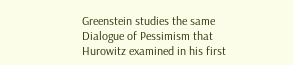Greenstein studies the same Dialogue of Pessimism that Hurowitz examined in his first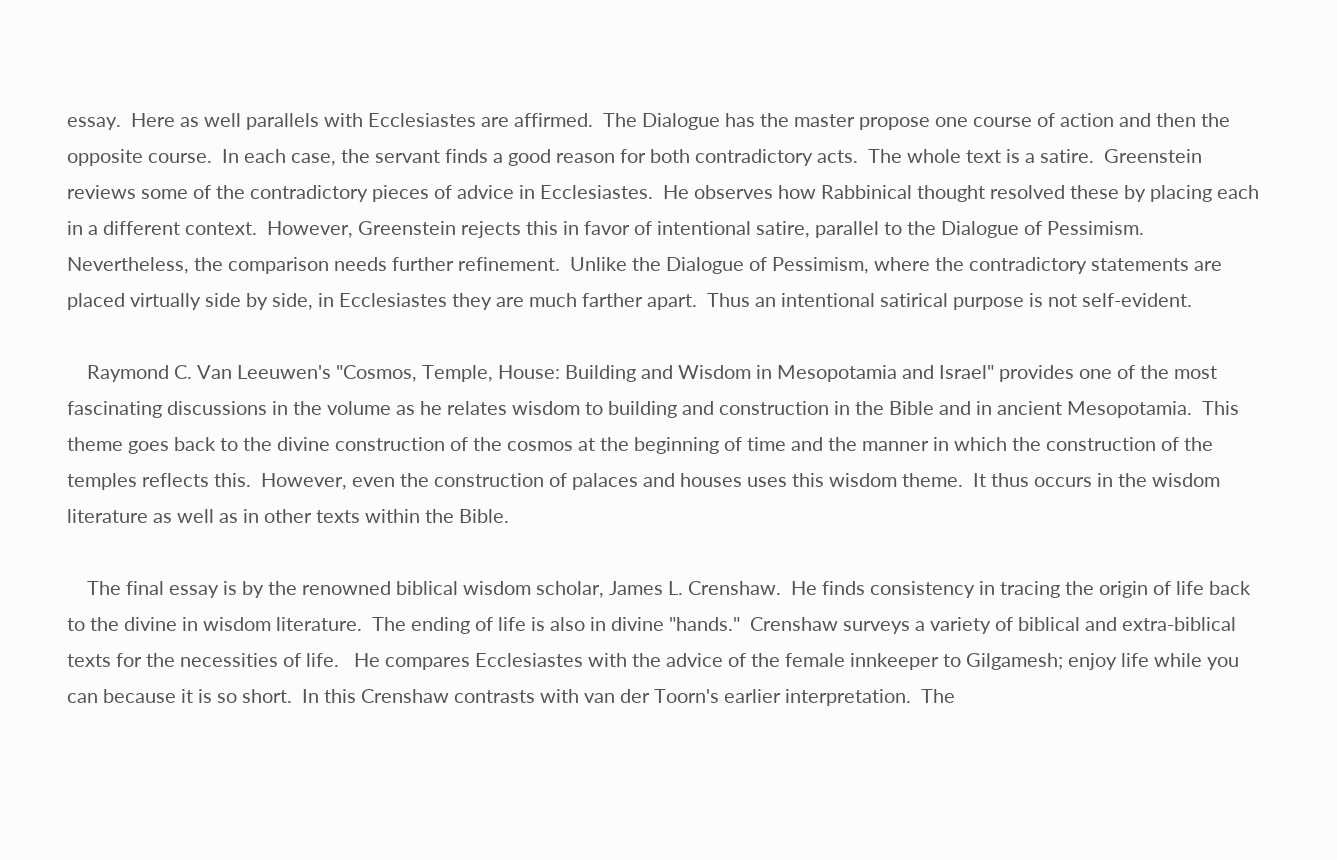essay.  Here as well parallels with Ecclesiastes are affirmed.  The Dialogue has the master propose one course of action and then the opposite course.  In each case, the servant finds a good reason for both contradictory acts.  The whole text is a satire.  Greenstein reviews some of the contradictory pieces of advice in Ecclesiastes.  He observes how Rabbinical thought resolved these by placing each in a different context.  However, Greenstein rejects this in favor of intentional satire, parallel to the Dialogue of Pessimism.  Nevertheless, the comparison needs further refinement.  Unlike the Dialogue of Pessimism, where the contradictory statements are placed virtually side by side, in Ecclesiastes they are much farther apart.  Thus an intentional satirical purpose is not self-evident.

    Raymond C. Van Leeuwen's "Cosmos, Temple, House: Building and Wisdom in Mesopotamia and Israel" provides one of the most fascinating discussions in the volume as he relates wisdom to building and construction in the Bible and in ancient Mesopotamia.  This theme goes back to the divine construction of the cosmos at the beginning of time and the manner in which the construction of the temples reflects this.  However, even the construction of palaces and houses uses this wisdom theme.  It thus occurs in the wisdom literature as well as in other texts within the Bible.

    The final essay is by the renowned biblical wisdom scholar, James L. Crenshaw.  He finds consistency in tracing the origin of life back to the divine in wisdom literature.  The ending of life is also in divine "hands."  Crenshaw surveys a variety of biblical and extra-biblical texts for the necessities of life.   He compares Ecclesiastes with the advice of the female innkeeper to Gilgamesh; enjoy life while you can because it is so short.  In this Crenshaw contrasts with van der Toorn's earlier interpretation.  The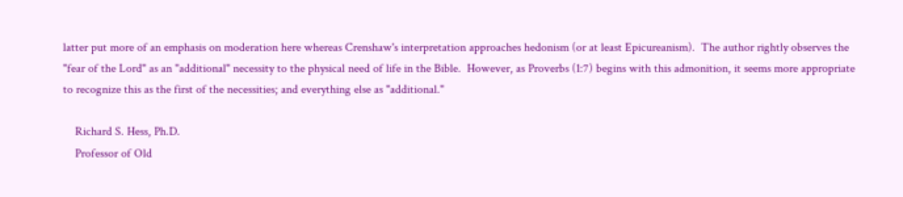latter put more of an emphasis on moderation here whereas Crenshaw's interpretation approaches hedonism (or at least Epicureanism).  The author rightly observes the "fear of the Lord" as an "additional" necessity to the physical need of life in the Bible.  However, as Proverbs (1:7) begins with this admonition, it seems more appropriate to recognize this as the first of the necessities; and everything else as "additional."

    Richard S. Hess, Ph.D.
    Professor of Old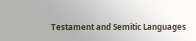Testament and Semitic Languages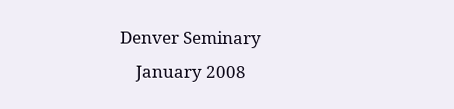Denver Seminary
    January 2008